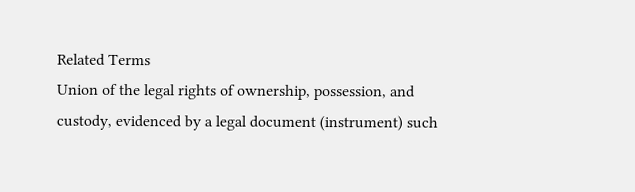Related Terms
Union of the legal rights of ownership, possession, and custody, evidenced by a legal document (instrument) such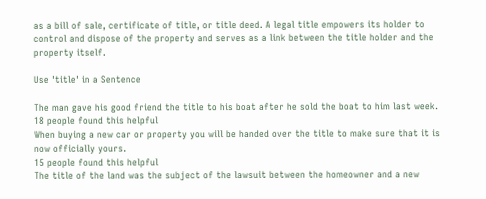as a bill of sale, certificate of title, or title deed. A legal title empowers its holder to control and dispose of the property and serves as a link between the title holder and the property itself.

Use 'title' in a Sentence

The man gave his good friend the title to his boat after he sold the boat to him last week.
18 people found this helpful
When buying a new car or property you will be handed over the title to make sure that it is now officially yours.
15 people found this helpful
The title of the land was the subject of the lawsuit between the homeowner and a new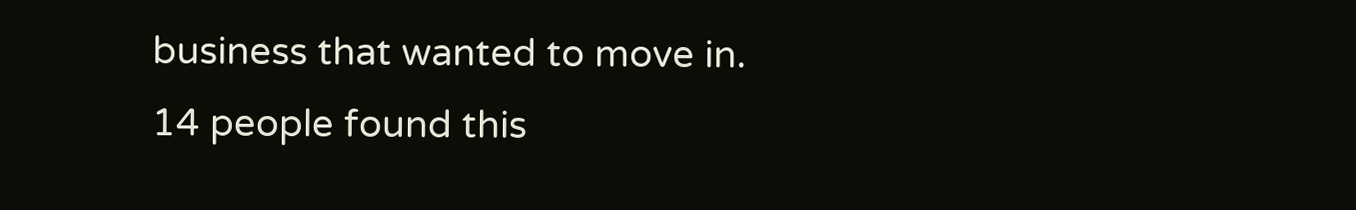business that wanted to move in.
14 people found this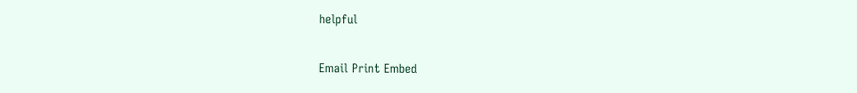helpful

Email Print Embed